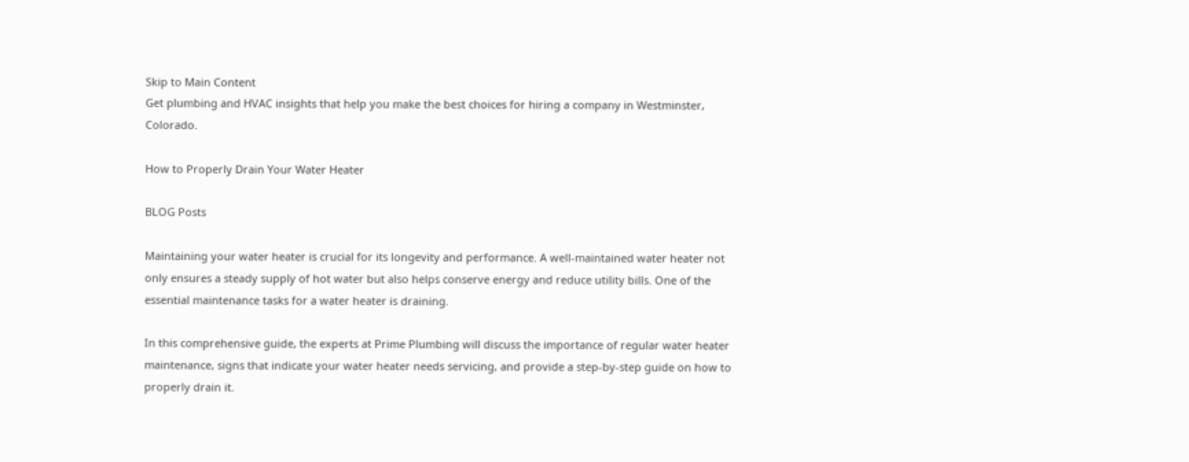Skip to Main Content
Get plumbing and HVAC insights that help you make the best choices for hiring a company in Westminster, Colorado.

How to Properly Drain Your Water Heater

BLOG Posts

Maintaining your water heater is crucial for its longevity and performance. A well-maintained water heater not only ensures a steady supply of hot water but also helps conserve energy and reduce utility bills. One of the essential maintenance tasks for a water heater is draining.

In this comprehensive guide, the experts at Prime Plumbing will discuss the importance of regular water heater maintenance, signs that indicate your water heater needs servicing, and provide a step-by-step guide on how to properly drain it.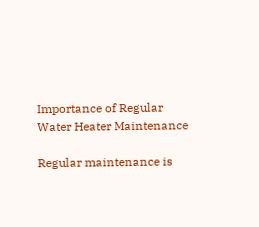Importance of Regular Water Heater Maintenance

Regular maintenance is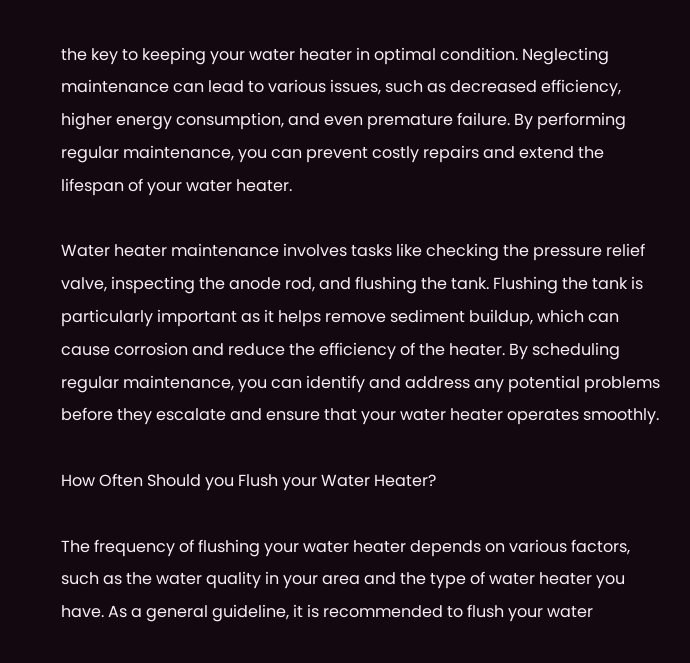the key to keeping your water heater in optimal condition. Neglecting maintenance can lead to various issues, such as decreased efficiency, higher energy consumption, and even premature failure. By performing regular maintenance, you can prevent costly repairs and extend the lifespan of your water heater.

Water heater maintenance involves tasks like checking the pressure relief valve, inspecting the anode rod, and flushing the tank. Flushing the tank is particularly important as it helps remove sediment buildup, which can cause corrosion and reduce the efficiency of the heater. By scheduling regular maintenance, you can identify and address any potential problems before they escalate and ensure that your water heater operates smoothly.

How Often Should you Flush your Water Heater?

The frequency of flushing your water heater depends on various factors, such as the water quality in your area and the type of water heater you have. As a general guideline, it is recommended to flush your water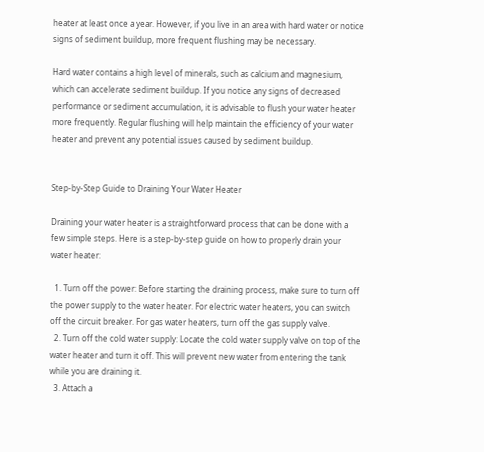heater at least once a year. However, if you live in an area with hard water or notice signs of sediment buildup, more frequent flushing may be necessary.

Hard water contains a high level of minerals, such as calcium and magnesium, which can accelerate sediment buildup. If you notice any signs of decreased performance or sediment accumulation, it is advisable to flush your water heater more frequently. Regular flushing will help maintain the efficiency of your water heater and prevent any potential issues caused by sediment buildup.


Step-by-Step Guide to Draining Your Water Heater

Draining your water heater is a straightforward process that can be done with a few simple steps. Here is a step-by-step guide on how to properly drain your water heater:

  1. Turn off the power: Before starting the draining process, make sure to turn off the power supply to the water heater. For electric water heaters, you can switch off the circuit breaker. For gas water heaters, turn off the gas supply valve.
  2. Turn off the cold water supply: Locate the cold water supply valve on top of the water heater and turn it off. This will prevent new water from entering the tank while you are draining it.
  3. Attach a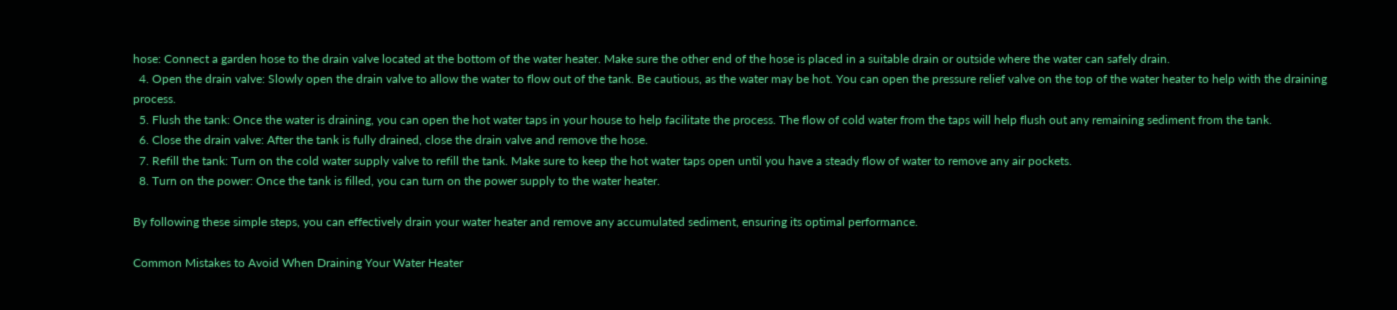hose: Connect a garden hose to the drain valve located at the bottom of the water heater. Make sure the other end of the hose is placed in a suitable drain or outside where the water can safely drain.
  4. Open the drain valve: Slowly open the drain valve to allow the water to flow out of the tank. Be cautious, as the water may be hot. You can open the pressure relief valve on the top of the water heater to help with the draining process.
  5. Flush the tank: Once the water is draining, you can open the hot water taps in your house to help facilitate the process. The flow of cold water from the taps will help flush out any remaining sediment from the tank.
  6. Close the drain valve: After the tank is fully drained, close the drain valve and remove the hose.
  7. Refill the tank: Turn on the cold water supply valve to refill the tank. Make sure to keep the hot water taps open until you have a steady flow of water to remove any air pockets.
  8. Turn on the power: Once the tank is filled, you can turn on the power supply to the water heater.

By following these simple steps, you can effectively drain your water heater and remove any accumulated sediment, ensuring its optimal performance.

Common Mistakes to Avoid When Draining Your Water Heater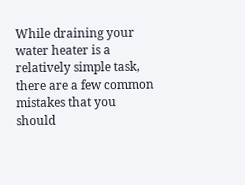While draining your water heater is a relatively simple task, there are a few common mistakes that you should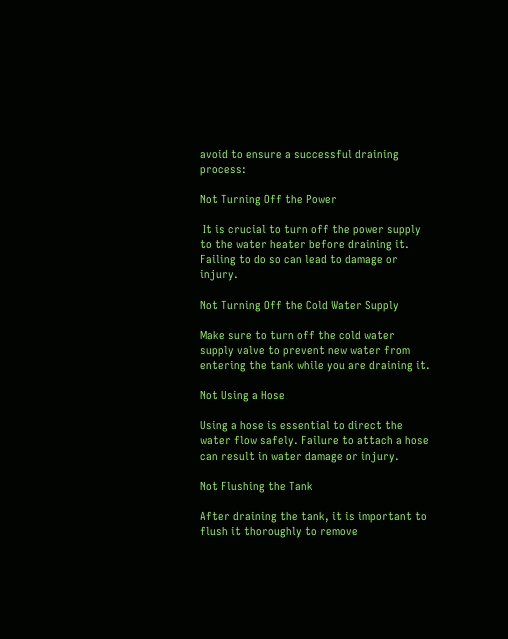avoid to ensure a successful draining process:

Not Turning Off the Power

 It is crucial to turn off the power supply to the water heater before draining it. Failing to do so can lead to damage or injury.

Not Turning Off the Cold Water Supply

Make sure to turn off the cold water supply valve to prevent new water from entering the tank while you are draining it.

Not Using a Hose

Using a hose is essential to direct the water flow safely. Failure to attach a hose can result in water damage or injury.

Not Flushing the Tank

After draining the tank, it is important to flush it thoroughly to remove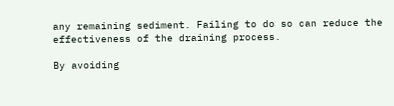any remaining sediment. Failing to do so can reduce the effectiveness of the draining process.

By avoiding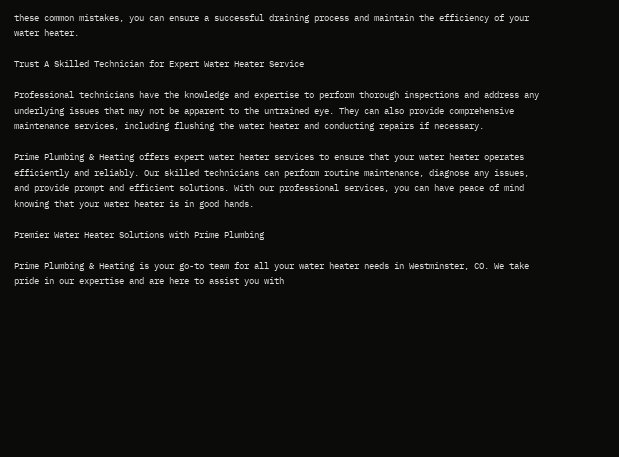these common mistakes, you can ensure a successful draining process and maintain the efficiency of your water heater.

Trust A Skilled Technician for Expert Water Heater Service

Professional technicians have the knowledge and expertise to perform thorough inspections and address any underlying issues that may not be apparent to the untrained eye. They can also provide comprehensive maintenance services, including flushing the water heater and conducting repairs if necessary.

Prime Plumbing & Heating offers expert water heater services to ensure that your water heater operates efficiently and reliably. Our skilled technicians can perform routine maintenance, diagnose any issues, and provide prompt and efficient solutions. With our professional services, you can have peace of mind knowing that your water heater is in good hands.

Premier Water Heater Solutions with Prime Plumbing

Prime Plumbing & Heating is your go-to team for all your water heater needs in Westminster, CO. We take pride in our expertise and are here to assist you with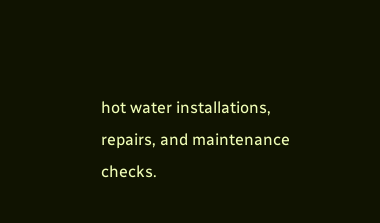hot water installations, repairs, and maintenance checks.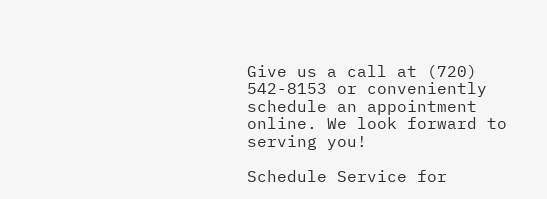Give us a call at (720) 542-8153 or conveniently schedule an appointment online. We look forward to serving you!

Schedule Service for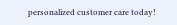personalized customer care today!